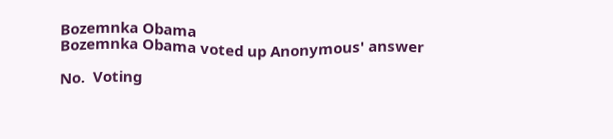Bozemnka Obama
Bozemnka Obama voted up Anonymous' answer

No.  Voting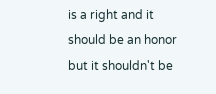is a right and it should be an honor but it shouldn't be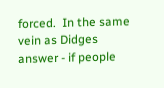forced.  In the same vein as Didges answer - if people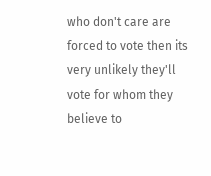who don't care are forced to vote then its very unlikely they'll vote for whom they believe to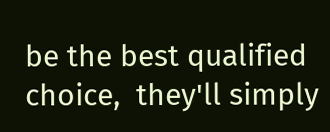be the best qualified choice,  they'll simply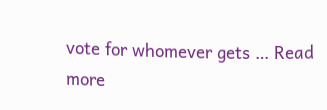vote for whomever gets … Read more